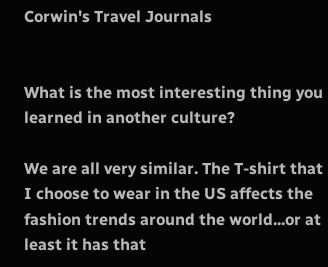Corwin's Travel Journals


What is the most interesting thing you learned in another culture?

We are all very similar. The T-shirt that I choose to wear in the US affects the fashion trends around the world...or at least it has that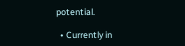potential.

  • Currently in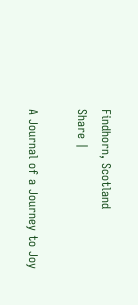Findhorn, Scotland
Share |

A Journal of a Journey to Joy